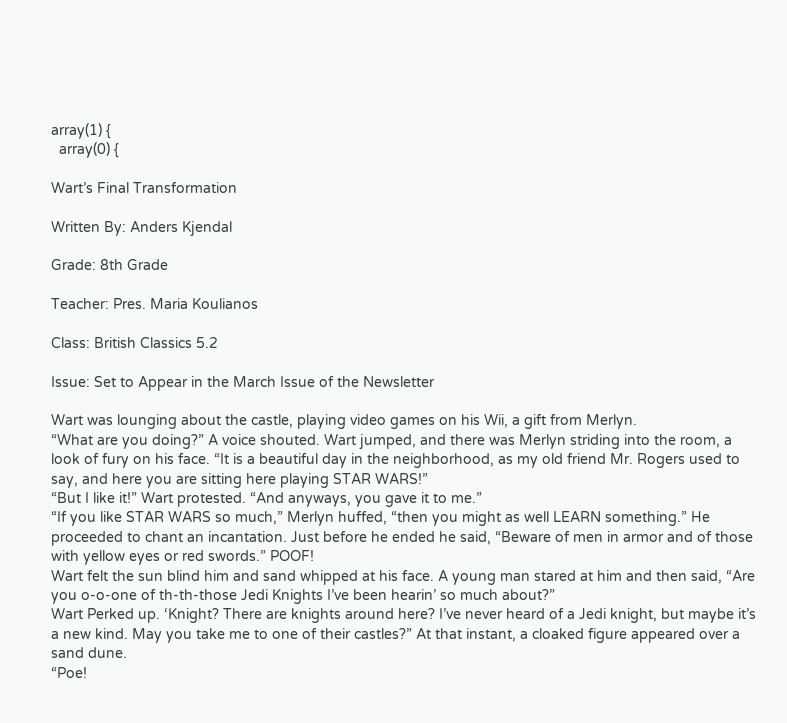array(1) {
  array(0) {

Wart’s Final Transformation

Written By: Anders Kjendal

Grade: 8th Grade

Teacher: Pres. Maria Koulianos

Class: British Classics 5.2

Issue: Set to Appear in the March Issue of the Newsletter

Wart was lounging about the castle, playing video games on his Wii, a gift from Merlyn.
“What are you doing?” A voice shouted. Wart jumped, and there was Merlyn striding into the room, a look of fury on his face. “It is a beautiful day in the neighborhood, as my old friend Mr. Rogers used to say, and here you are sitting here playing STAR WARS!”
“But I like it!” Wart protested. “And anyways, you gave it to me.”
“If you like STAR WARS so much,” Merlyn huffed, “then you might as well LEARN something.” He proceeded to chant an incantation. Just before he ended he said, “Beware of men in armor and of those with yellow eyes or red swords.” POOF!
Wart felt the sun blind him and sand whipped at his face. A young man stared at him and then said, “Are you o-o-one of th-th-those Jedi Knights I’ve been hearin’ so much about?”
Wart Perked up. ‘Knight? There are knights around here? I’ve never heard of a Jedi knight, but maybe it’s a new kind. May you take me to one of their castles?” At that instant, a cloaked figure appeared over a sand dune.
“Poe!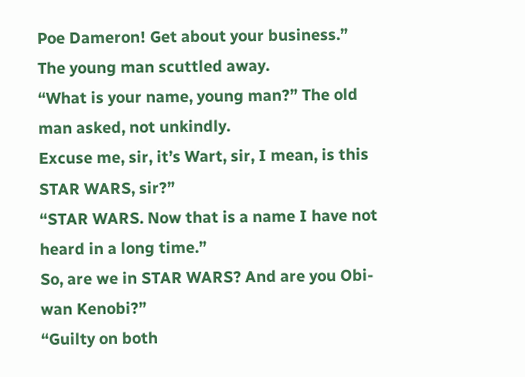Poe Dameron! Get about your business.” The young man scuttled away.
“What is your name, young man?” The old man asked, not unkindly.
Excuse me, sir, it’s Wart, sir, I mean, is this STAR WARS, sir?”
“STAR WARS. Now that is a name I have not heard in a long time.”
So, are we in STAR WARS? And are you Obi-wan Kenobi?”
“Guilty on both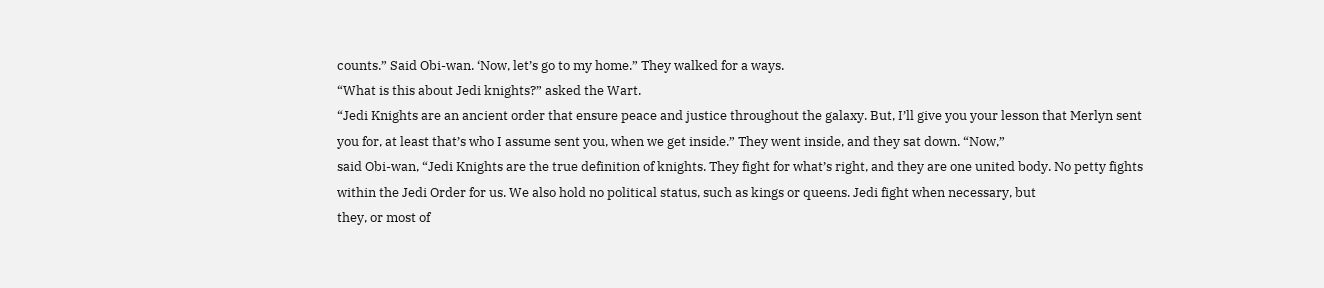counts.” Said Obi-wan. ‘Now, let’s go to my home.” They walked for a ways.
“What is this about Jedi knights?” asked the Wart.
“Jedi Knights are an ancient order that ensure peace and justice throughout the galaxy. But, I’ll give you your lesson that Merlyn sent you for, at least that’s who I assume sent you, when we get inside.” They went inside, and they sat down. “Now,”
said Obi-wan, “Jedi Knights are the true definition of knights. They fight for what’s right, and they are one united body. No petty fights within the Jedi Order for us. We also hold no political status, such as kings or queens. Jedi fight when necessary, but
they, or most of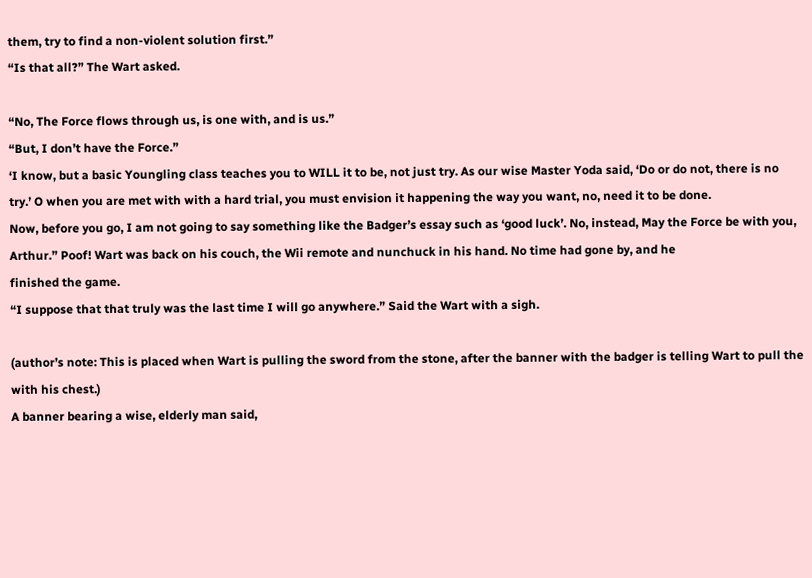them, try to find a non-violent solution first.”
“Is that all?” The Wart asked.

“No, The Force flows through us, is one with, and is us.”
“But, I don’t have the Force.”
‘I know, but a basic Youngling class teaches you to WILL it to be, not just try. As our wise Master Yoda said, ‘Do or do not, there is no try.’ O when you are met with with a hard trial, you must envision it happening the way you want, no, need it to be done.
Now, before you go, I am not going to say something like the Badger’s essay such as ‘good luck’. No, instead, May the Force be with you, Arthur.” Poof! Wart was back on his couch, the Wii remote and nunchuck in his hand. No time had gone by, and he
finished the game.
“I suppose that that truly was the last time I will go anywhere.” Said the Wart with a sigh.

(author’s note: This is placed when Wart is pulling the sword from the stone, after the banner with the badger is telling Wart to pull the with his chest.)
A banner bearing a wise, elderly man said,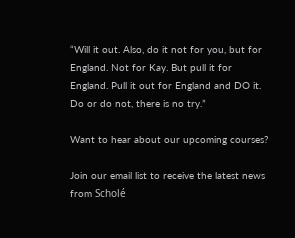“Will it out. Also, do it not for you, but for England. Not for Kay. But pull it for England. Pull it out for England and DO it. Do or do not, there is no try.”

Want to hear about our upcoming courses?

Join our email list to receive the latest news from Scholé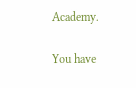Academy.

You have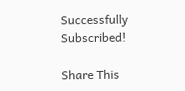Successfully Subscribed!

Share This